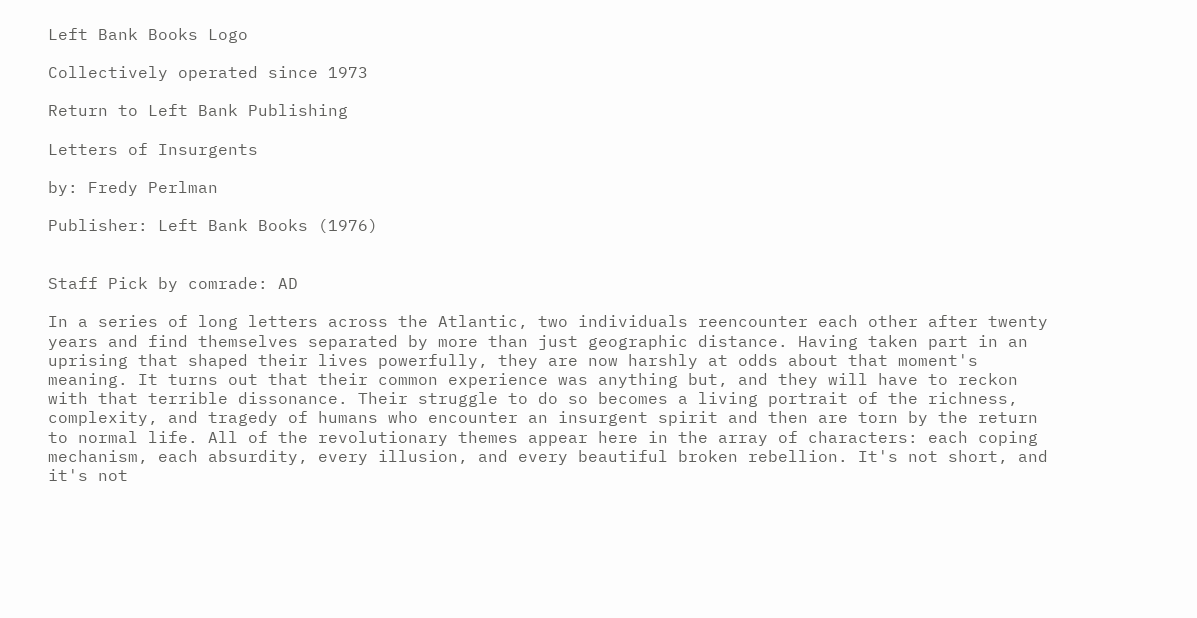Left Bank Books Logo

Collectively operated since 1973

Return to Left Bank Publishing

Letters of Insurgents

by: Fredy Perlman

Publisher: Left Bank Books (1976)


Staff Pick by comrade: AD

In a series of long letters across the Atlantic, two individuals reencounter each other after twenty years and find themselves separated by more than just geographic distance. Having taken part in an uprising that shaped their lives powerfully, they are now harshly at odds about that moment's meaning. It turns out that their common experience was anything but, and they will have to reckon with that terrible dissonance. Their struggle to do so becomes a living portrait of the richness, complexity, and tragedy of humans who encounter an insurgent spirit and then are torn by the return to normal life. All of the revolutionary themes appear here in the array of characters: each coping mechanism, each absurdity, every illusion, and every beautiful broken rebellion. It's not short, and it's not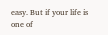easy. But if your life is one of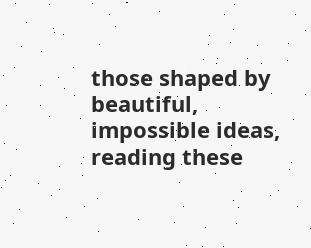those shaped by beautiful, impossible ideas, reading these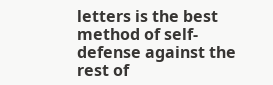letters is the best method of self-defense against the rest of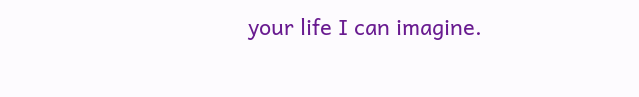your life I can imagine.